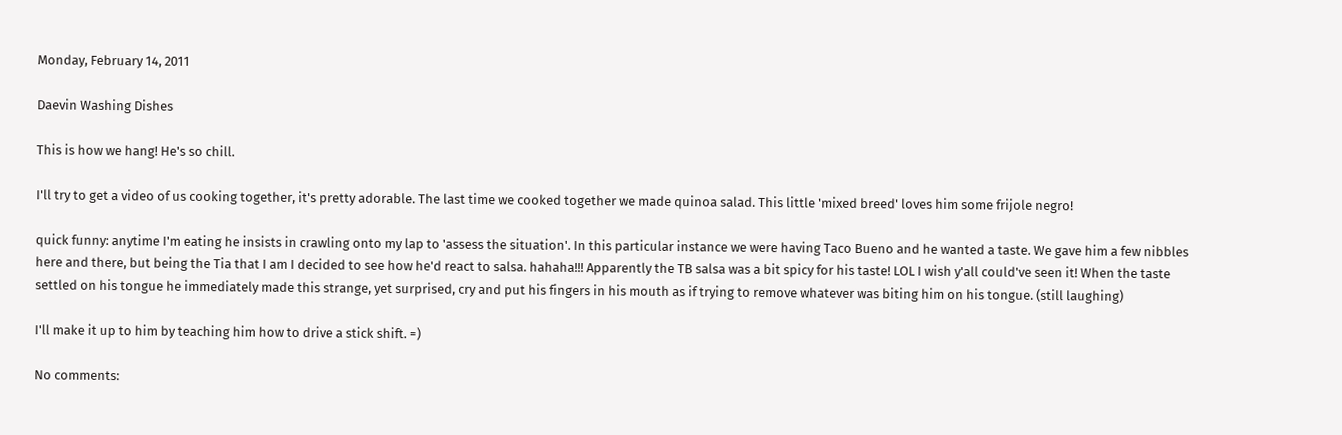Monday, February 14, 2011

Daevin Washing Dishes

This is how we hang! He's so chill.

I'll try to get a video of us cooking together, it's pretty adorable. The last time we cooked together we made quinoa salad. This little 'mixed breed' loves him some frijole negro!

quick funny: anytime I'm eating he insists in crawling onto my lap to 'assess the situation'. In this particular instance we were having Taco Bueno and he wanted a taste. We gave him a few nibbles here and there, but being the Tia that I am I decided to see how he'd react to salsa. hahaha!!! Apparently the TB salsa was a bit spicy for his taste! LOL I wish y'all could've seen it! When the taste settled on his tongue he immediately made this strange, yet surprised, cry and put his fingers in his mouth as if trying to remove whatever was biting him on his tongue. (still laughing)

I'll make it up to him by teaching him how to drive a stick shift. =)

No comments: